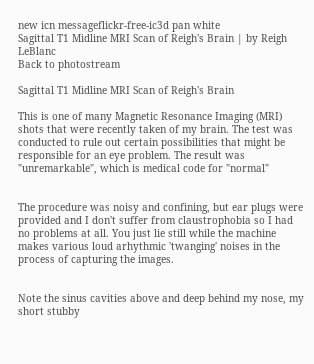new icn messageflickr-free-ic3d pan white
Sagittal T1 Midline MRI Scan of Reigh's Brain | by Reigh LeBlanc
Back to photostream

Sagittal T1 Midline MRI Scan of Reigh's Brain

This is one of many Magnetic Resonance Imaging (MRI) shots that were recently taken of my brain. The test was conducted to rule out certain possibilities that might be responsible for an eye problem. The result was "unremarkable", which is medical code for "normal"


The procedure was noisy and confining, but ear plugs were provided and I don't suffer from claustrophobia so I had no problems at all. You just lie still while the machine makes various loud arhythmic 'twanging' noises in the process of capturing the images.


Note the sinus cavities above and deep behind my nose, my short stubby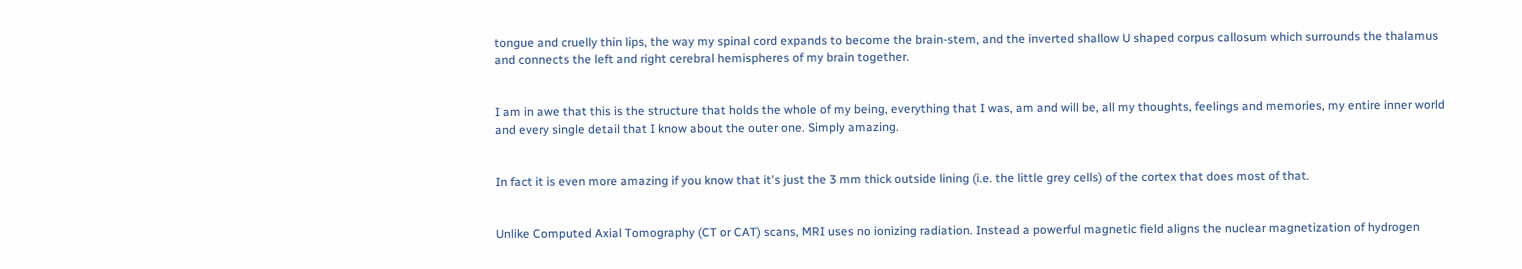tongue and cruelly thin lips, the way my spinal cord expands to become the brain-stem, and the inverted shallow U shaped corpus callosum which surrounds the thalamus and connects the left and right cerebral hemispheres of my brain together.


I am in awe that this is the structure that holds the whole of my being, everything that I was, am and will be, all my thoughts, feelings and memories, my entire inner world and every single detail that I know about the outer one. Simply amazing.


In fact it is even more amazing if you know that it's just the 3 mm thick outside lining (i.e. the little grey cells) of the cortex that does most of that.


Unlike Computed Axial Tomography (CT or CAT) scans, MRI uses no ionizing radiation. Instead a powerful magnetic field aligns the nuclear magnetization of hydrogen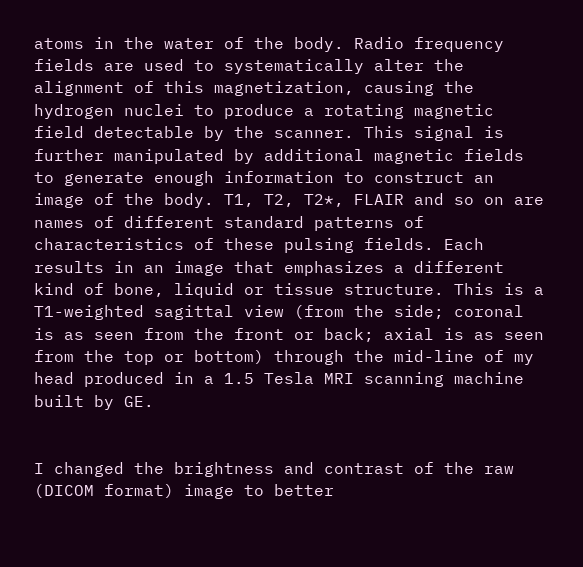atoms in the water of the body. Radio frequency fields are used to systematically alter the alignment of this magnetization, causing the hydrogen nuclei to produce a rotating magnetic field detectable by the scanner. This signal is further manipulated by additional magnetic fields to generate enough information to construct an image of the body. T1, T2, T2*, FLAIR and so on are names of different standard patterns of characteristics of these pulsing fields. Each results in an image that emphasizes a different kind of bone, liquid or tissue structure. This is a T1-weighted sagittal view (from the side; coronal is as seen from the front or back; axial is as seen from the top or bottom) through the mid-line of my head produced in a 1.5 Tesla MRI scanning machine built by GE.


I changed the brightness and contrast of the raw (DICOM format) image to better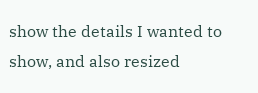show the details I wanted to show, and also resized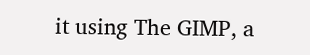it using The GIMP, a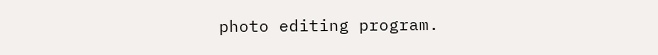photo editing program.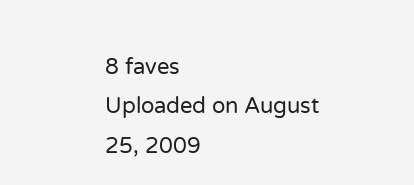8 faves
Uploaded on August 25, 2009